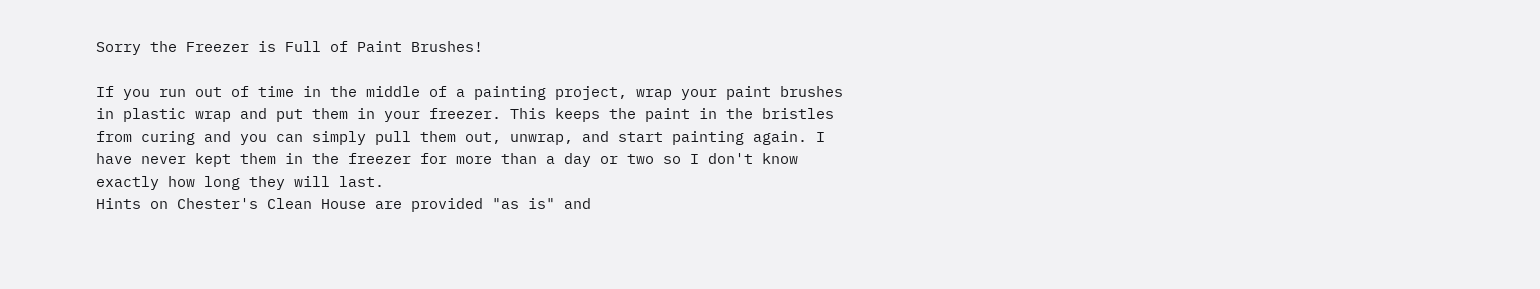Sorry the Freezer is Full of Paint Brushes!

If you run out of time in the middle of a painting project, wrap your paint brushes in plastic wrap and put them in your freezer. This keeps the paint in the bristles from curing and you can simply pull them out, unwrap, and start painting again. I have never kept them in the freezer for more than a day or two so I don't know exactly how long they will last.
Hints on Chester's Clean House are provided "as is" and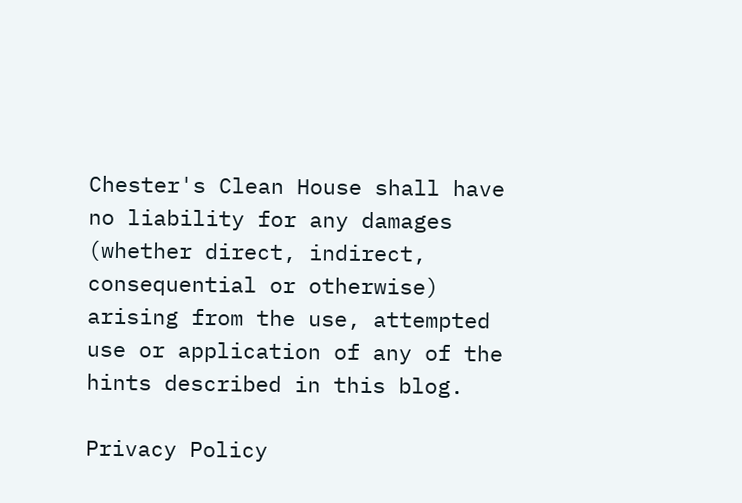Chester's Clean House shall have no liability for any damages (whether direct, indirect, consequential or otherwise) arising from the use, attempted use or application of any of the hints described in this blog.

Privacy Policy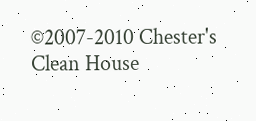©2007-2010 Chester's Clean House